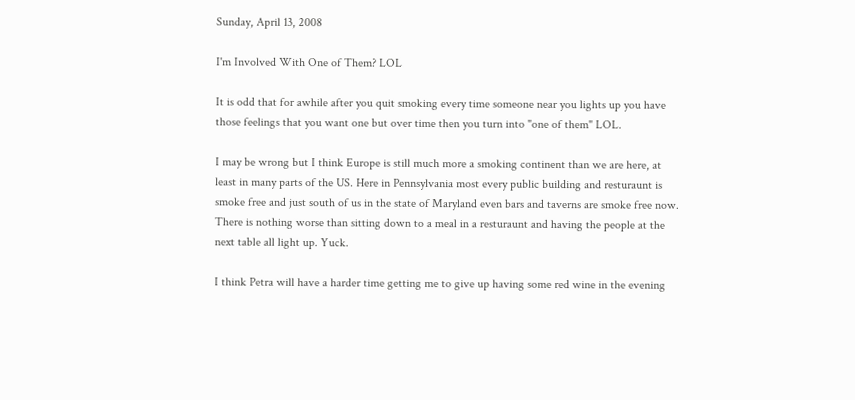Sunday, April 13, 2008

I'm Involved With One of Them? LOL

It is odd that for awhile after you quit smoking every time someone near you lights up you have those feelings that you want one but over time then you turn into "one of them" LOL.

I may be wrong but I think Europe is still much more a smoking continent than we are here, at least in many parts of the US. Here in Pennsylvania most every public building and resturaunt is smoke free and just south of us in the state of Maryland even bars and taverns are smoke free now. There is nothing worse than sitting down to a meal in a resturaunt and having the people at the next table all light up. Yuck.

I think Petra will have a harder time getting me to give up having some red wine in the evening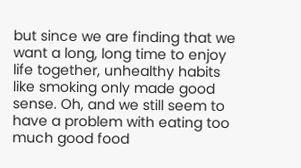but since we are finding that we want a long, long time to enjoy life together, unhealthy habits like smoking only made good sense. Oh, and we still seem to have a problem with eating too much good food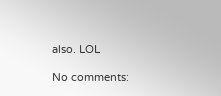also. LOL

No comments: